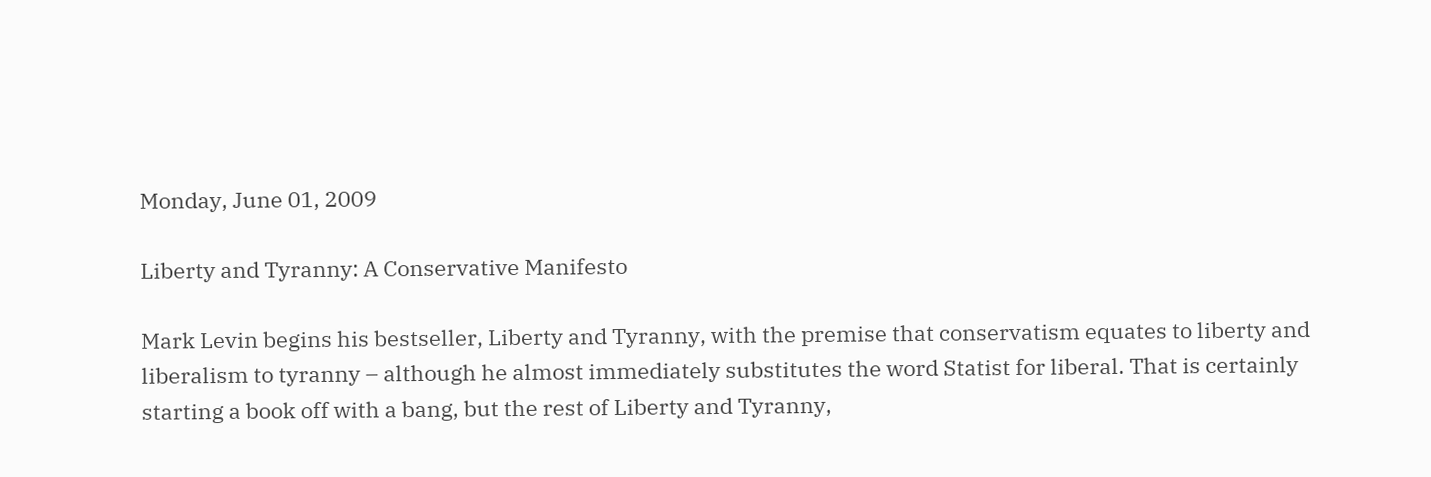Monday, June 01, 2009

Liberty and Tyranny: A Conservative Manifesto

Mark Levin begins his bestseller, Liberty and Tyranny, with the premise that conservatism equates to liberty and liberalism to tyranny – although he almost immediately substitutes the word Statist for liberal. That is certainly starting a book off with a bang, but the rest of Liberty and Tyranny,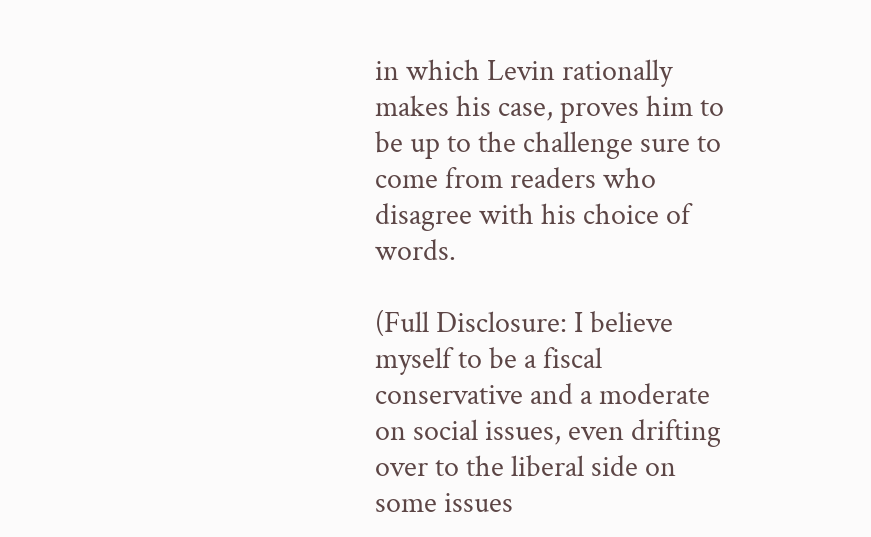in which Levin rationally makes his case, proves him to be up to the challenge sure to come from readers who disagree with his choice of words.

(Full Disclosure: I believe myself to be a fiscal conservative and a moderate on social issues, even drifting over to the liberal side on some issues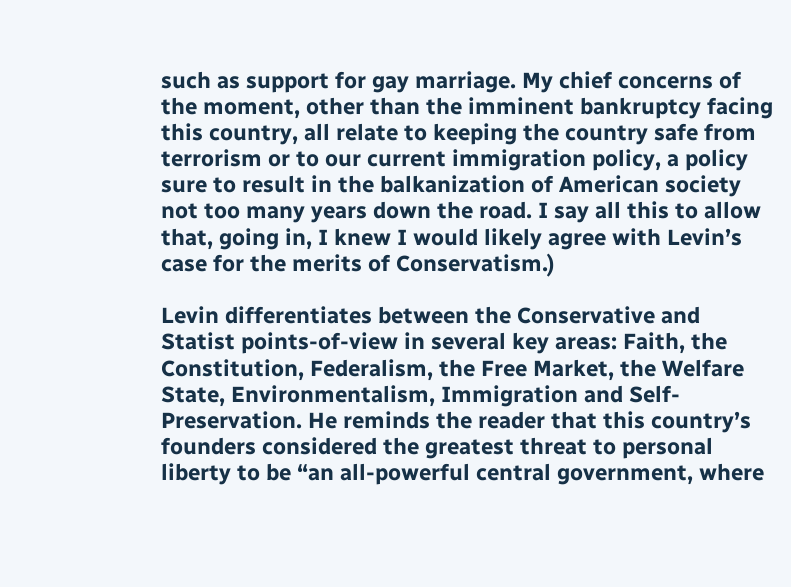such as support for gay marriage. My chief concerns of the moment, other than the imminent bankruptcy facing this country, all relate to keeping the country safe from terrorism or to our current immigration policy, a policy sure to result in the balkanization of American society not too many years down the road. I say all this to allow that, going in, I knew I would likely agree with Levin’s case for the merits of Conservatism.)

Levin differentiates between the Conservative and Statist points-of-view in several key areas: Faith, the Constitution, Federalism, the Free Market, the Welfare State, Environmentalism, Immigration and Self-Preservation. He reminds the reader that this country’s founders considered the greatest threat to personal liberty to be “an all-powerful central government, where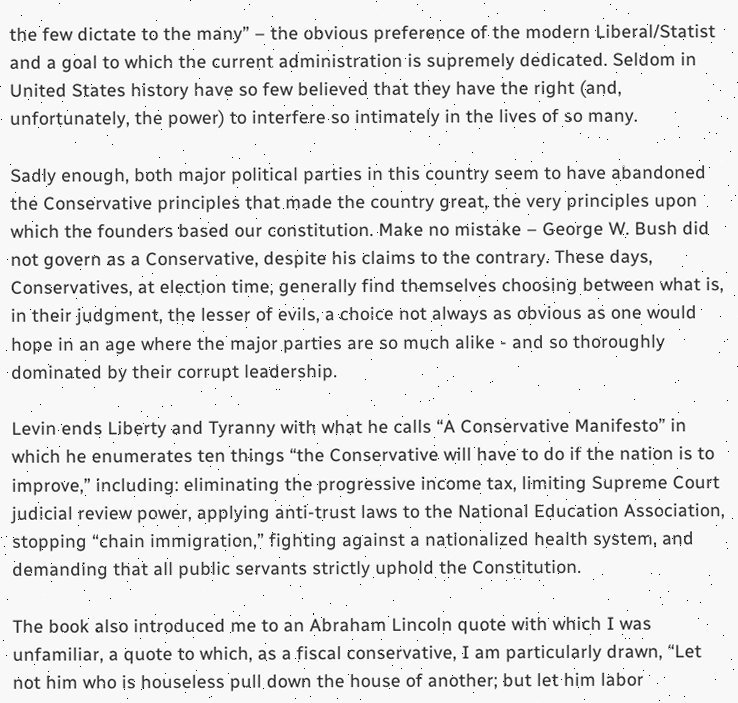the few dictate to the many” – the obvious preference of the modern Liberal/Statist and a goal to which the current administration is supremely dedicated. Seldom in United States history have so few believed that they have the right (and, unfortunately, the power) to interfere so intimately in the lives of so many.

Sadly enough, both major political parties in this country seem to have abandoned the Conservative principles that made the country great, the very principles upon which the founders based our constitution. Make no mistake – George W. Bush did not govern as a Conservative, despite his claims to the contrary. These days, Conservatives, at election time, generally find themselves choosing between what is, in their judgment, the lesser of evils, a choice not always as obvious as one would hope in an age where the major parties are so much alike - and so thoroughly dominated by their corrupt leadership.

Levin ends Liberty and Tyranny with what he calls “A Conservative Manifesto” in which he enumerates ten things “the Conservative will have to do if the nation is to improve,” including: eliminating the progressive income tax, limiting Supreme Court judicial review power, applying anti-trust laws to the National Education Association, stopping “chain immigration,” fighting against a nationalized health system, and demanding that all public servants strictly uphold the Constitution.

The book also introduced me to an Abraham Lincoln quote with which I was unfamiliar, a quote to which, as a fiscal conservative, I am particularly drawn, “Let not him who is houseless pull down the house of another; but let him labor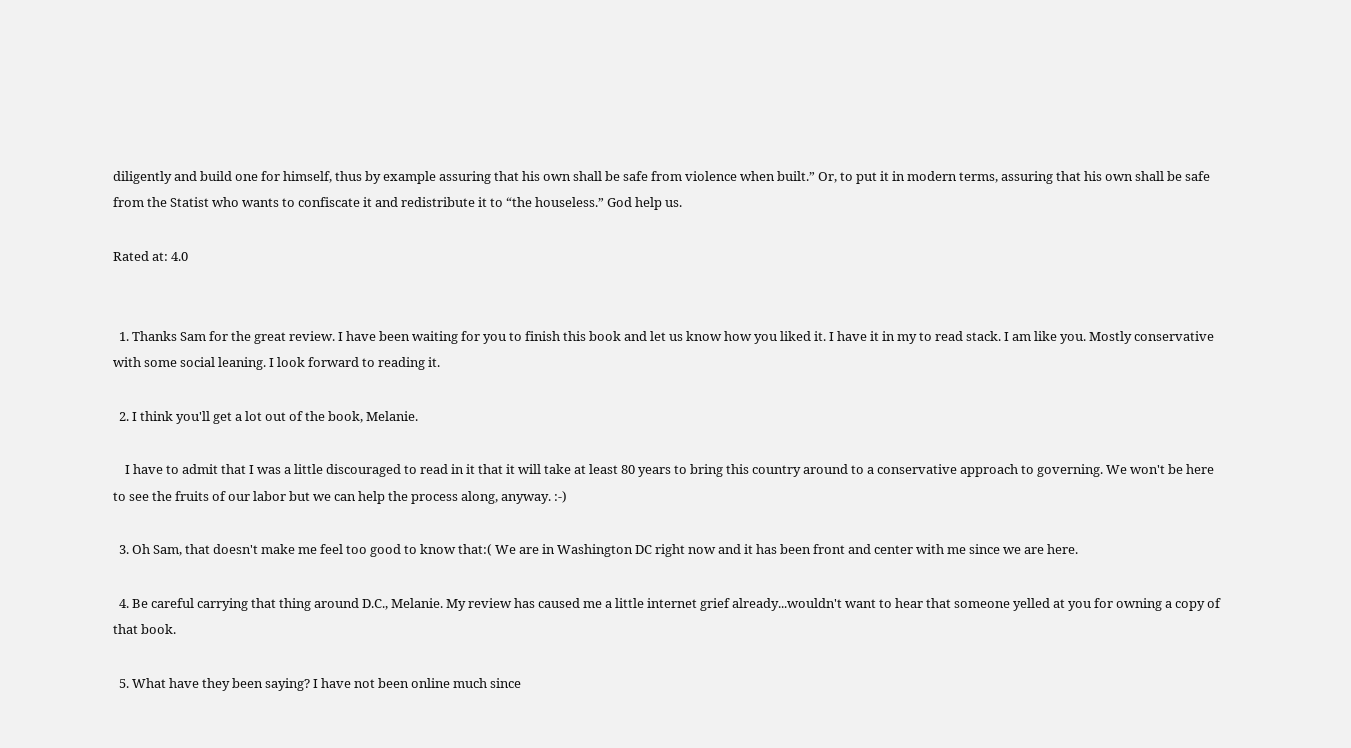diligently and build one for himself, thus by example assuring that his own shall be safe from violence when built.” Or, to put it in modern terms, assuring that his own shall be safe from the Statist who wants to confiscate it and redistribute it to “the houseless.” God help us.

Rated at: 4.0


  1. Thanks Sam for the great review. I have been waiting for you to finish this book and let us know how you liked it. I have it in my to read stack. I am like you. Mostly conservative with some social leaning. I look forward to reading it.

  2. I think you'll get a lot out of the book, Melanie.

    I have to admit that I was a little discouraged to read in it that it will take at least 80 years to bring this country around to a conservative approach to governing. We won't be here to see the fruits of our labor but we can help the process along, anyway. :-)

  3. Oh Sam, that doesn't make me feel too good to know that:( We are in Washington DC right now and it has been front and center with me since we are here.

  4. Be careful carrying that thing around D.C., Melanie. My review has caused me a little internet grief already...wouldn't want to hear that someone yelled at you for owning a copy of that book.

  5. What have they been saying? I have not been online much since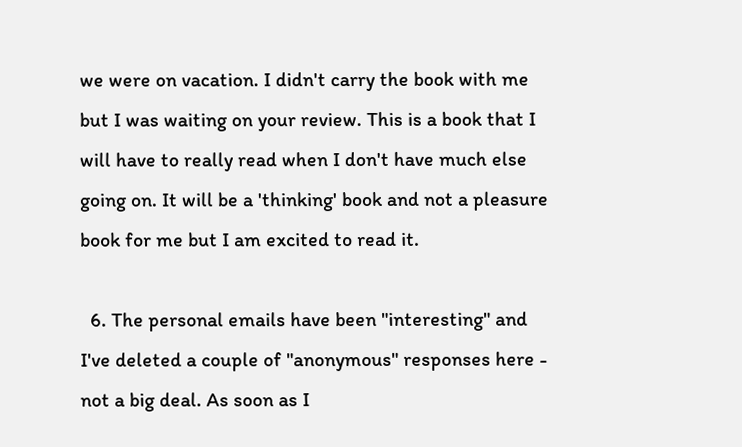we were on vacation. I didn't carry the book with me but I was waiting on your review. This is a book that I will have to really read when I don't have much else going on. It will be a 'thinking' book and not a pleasure book for me but I am excited to read it.

  6. The personal emails have been "interesting" and I've deleted a couple of "anonymous" responses here - not a big deal. As soon as I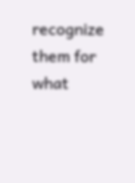recognize them for what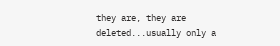they are, they are deleted...usually only a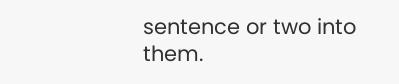sentence or two into them.